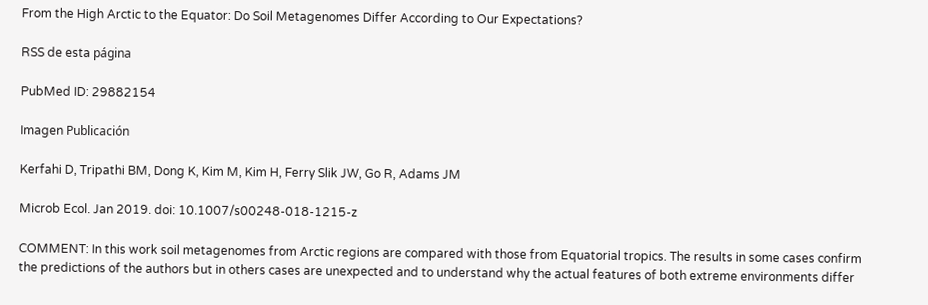From the High Arctic to the Equator: Do Soil Metagenomes Differ According to Our Expectations?

RSS de esta página

PubMed ID: 29882154

Imagen Publicación

Kerfahi D, Tripathi BM, Dong K, Kim M, Kim H, Ferry Slik JW, Go R, Adams JM

Microb Ecol. Jan 2019. doi: 10.1007/s00248-018-1215-z

COMMENT: In this work soil metagenomes from Arctic regions are compared with those from Equatorial tropics. The results in some cases confirm the predictions of the authors but in others cases are unexpected and to understand why the actual features of both extreme environments differ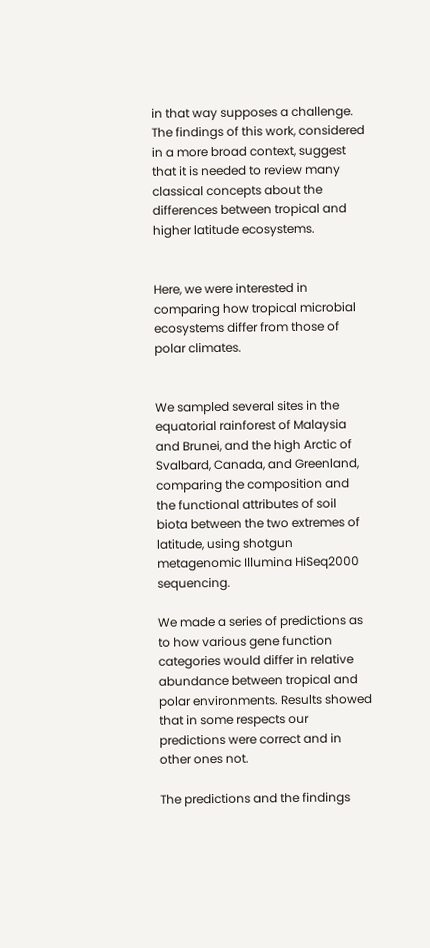in that way supposes a challenge. The findings of this work, considered in a more broad context, suggest that it is needed to review many classical concepts about the differences between tropical and higher latitude ecosystems.


Here, we were interested in comparing how tropical microbial ecosystems differ from those of polar climates.


We sampled several sites in the equatorial rainforest of Malaysia and Brunei, and the high Arctic of Svalbard, Canada, and Greenland, comparing the composition and the functional attributes of soil biota between the two extremes of latitude, using shotgun metagenomic Illumina HiSeq2000 sequencing.

We made a series of predictions as to how various gene function categories would differ in relative abundance between tropical and polar environments. Results showed that in some respects our predictions were correct and in other ones not.

The predictions and the findings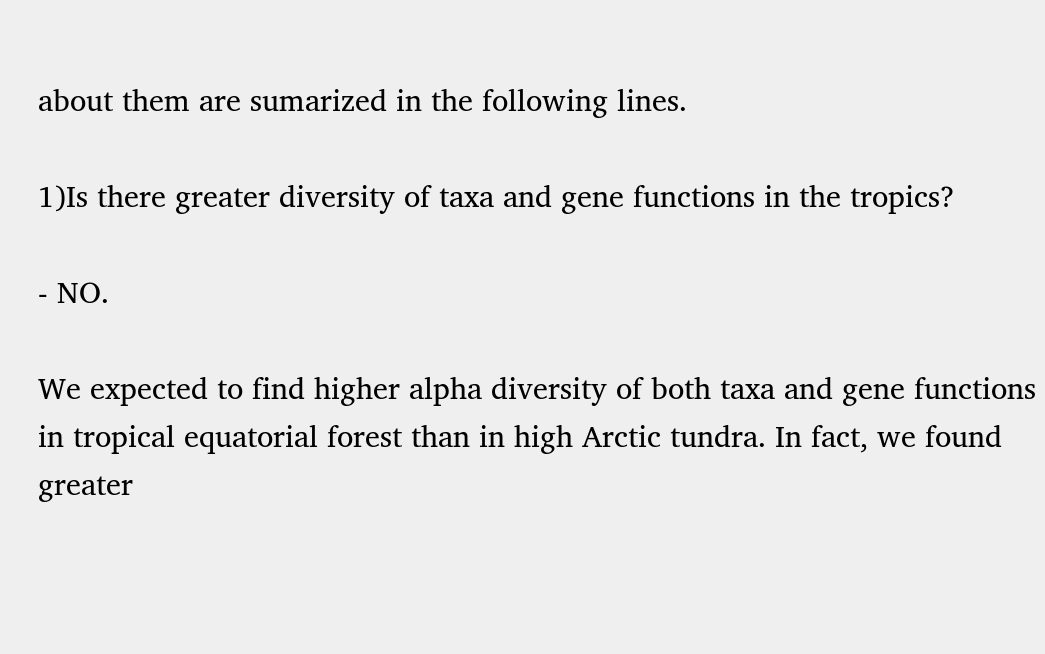about them are sumarized in the following lines.

1)Is there greater diversity of taxa and gene functions in the tropics?

- NO.

We expected to find higher alpha diversity of both taxa and gene functions in tropical equatorial forest than in high Arctic tundra. In fact, we found greater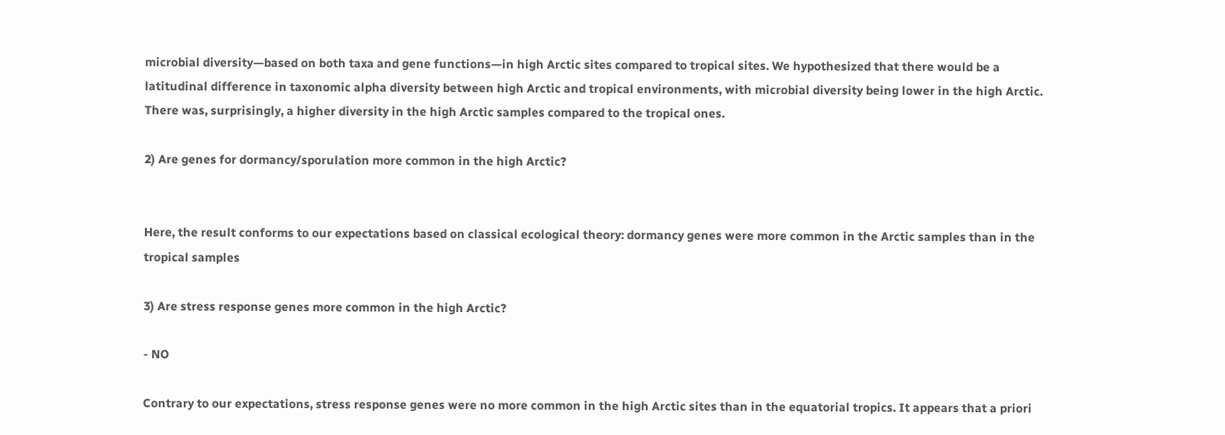microbial diversity—based on both taxa and gene functions—in high Arctic sites compared to tropical sites. We hypothesized that there would be a latitudinal difference in taxonomic alpha diversity between high Arctic and tropical environments, with microbial diversity being lower in the high Arctic. There was, surprisingly, a higher diversity in the high Arctic samples compared to the tropical ones.

2) Are genes for dormancy/sporulation more common in the high Arctic?


Here, the result conforms to our expectations based on classical ecological theory: dormancy genes were more common in the Arctic samples than in the tropical samples

3) Are stress response genes more common in the high Arctic?

- NO

Contrary to our expectations, stress response genes were no more common in the high Arctic sites than in the equatorial tropics. It appears that a priori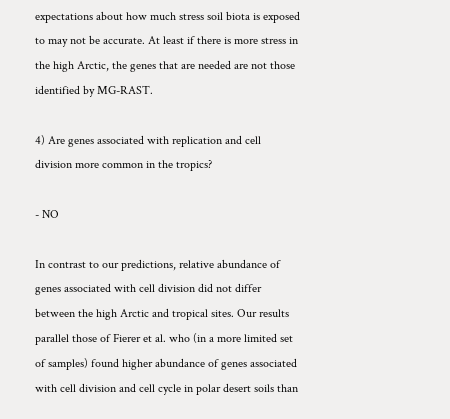expectations about how much stress soil biota is exposed to may not be accurate. At least if there is more stress in the high Arctic, the genes that are needed are not those identified by MG-RAST.

4) Are genes associated with replication and cell division more common in the tropics?

- NO

In contrast to our predictions, relative abundance of genes associated with cell division did not differ between the high Arctic and tropical sites. Our results parallel those of Fierer et al. who (in a more limited set of samples) found higher abundance of genes associated with cell division and cell cycle in polar desert soils than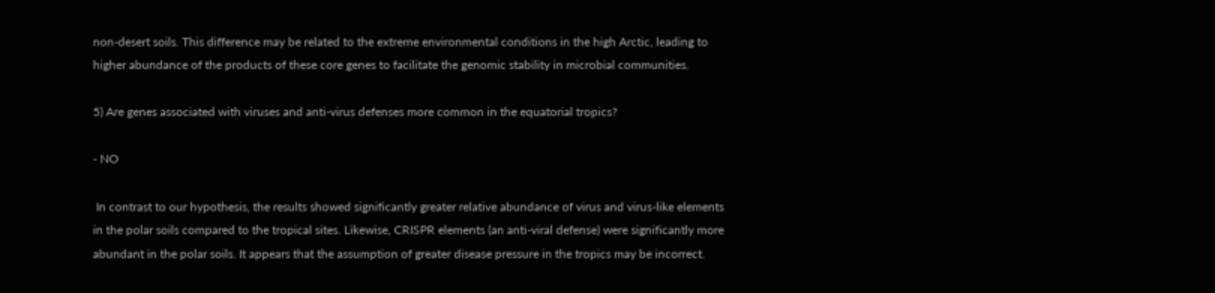non-desert soils. This difference may be related to the extreme environmental conditions in the high Arctic, leading to higher abundance of the products of these core genes to facilitate the genomic stability in microbial communities.

5) Are genes associated with viruses and anti-virus defenses more common in the equatorial tropics?

- NO

 In contrast to our hypothesis, the results showed significantly greater relative abundance of virus and virus-like elements in the polar soils compared to the tropical sites. Likewise, CRISPR elements (an anti-viral defense) were significantly more abundant in the polar soils. It appears that the assumption of greater disease pressure in the tropics may be incorrect.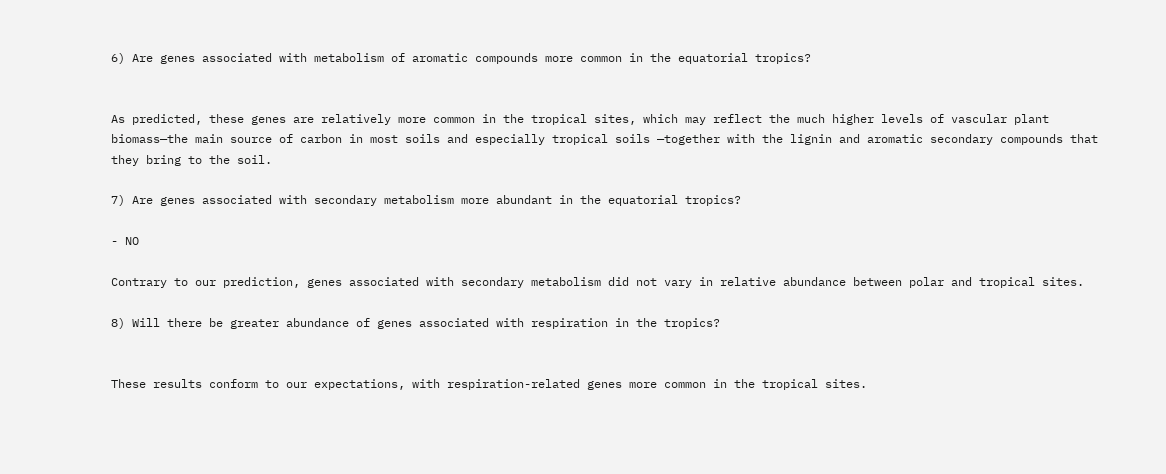6) Are genes associated with metabolism of aromatic compounds more common in the equatorial tropics?


As predicted, these genes are relatively more common in the tropical sites, which may reflect the much higher levels of vascular plant biomass—the main source of carbon in most soils and especially tropical soils —together with the lignin and aromatic secondary compounds that they bring to the soil.

7) Are genes associated with secondary metabolism more abundant in the equatorial tropics?

- NO

Contrary to our prediction, genes associated with secondary metabolism did not vary in relative abundance between polar and tropical sites.

8) Will there be greater abundance of genes associated with respiration in the tropics?


These results conform to our expectations, with respiration-related genes more common in the tropical sites.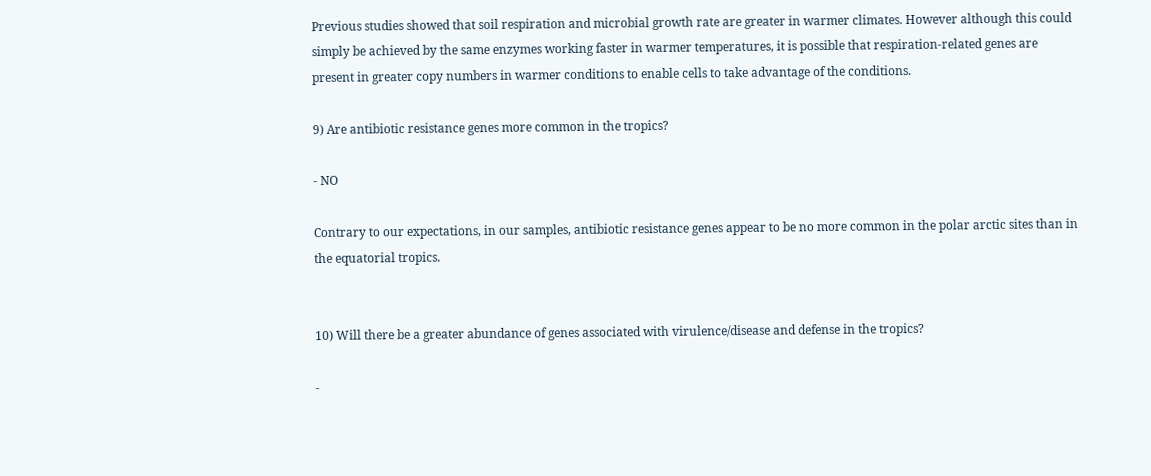Previous studies showed that soil respiration and microbial growth rate are greater in warmer climates. However although this could simply be achieved by the same enzymes working faster in warmer temperatures, it is possible that respiration-related genes are present in greater copy numbers in warmer conditions to enable cells to take advantage of the conditions.

9) Are antibiotic resistance genes more common in the tropics?

- NO

Contrary to our expectations, in our samples, antibiotic resistance genes appear to be no more common in the polar arctic sites than in the equatorial tropics.


10) Will there be a greater abundance of genes associated with virulence/disease and defense in the tropics?

-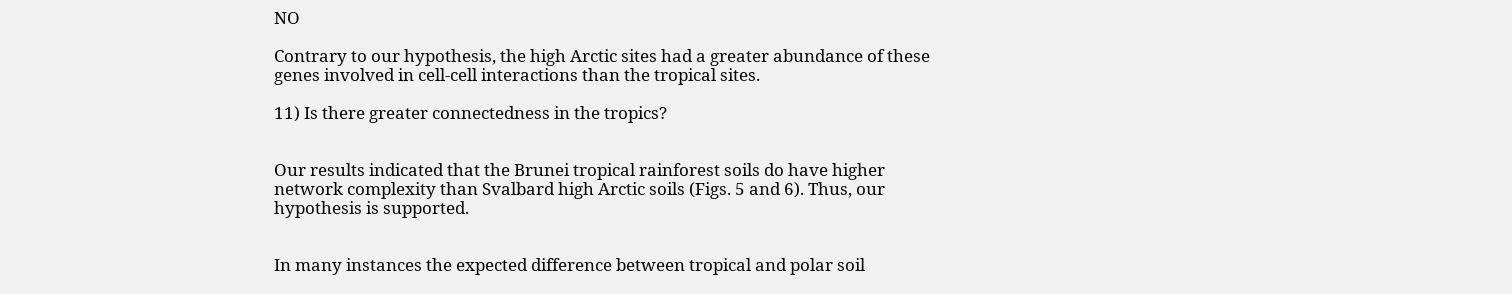NO

Contrary to our hypothesis, the high Arctic sites had a greater abundance of these genes involved in cell-cell interactions than the tropical sites.

11) Is there greater connectedness in the tropics?


Our results indicated that the Brunei tropical rainforest soils do have higher network complexity than Svalbard high Arctic soils (Figs. 5 and 6). Thus, our hypothesis is supported.


In many instances the expected difference between tropical and polar soil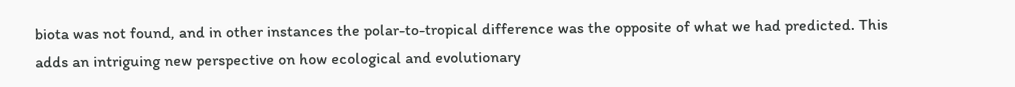biota was not found, and in other instances the polar-to-tropical difference was the opposite of what we had predicted. This adds an intriguing new perspective on how ecological and evolutionary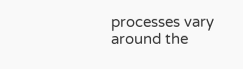processes vary around the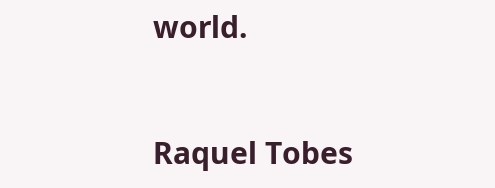world.


Raquel Tobes